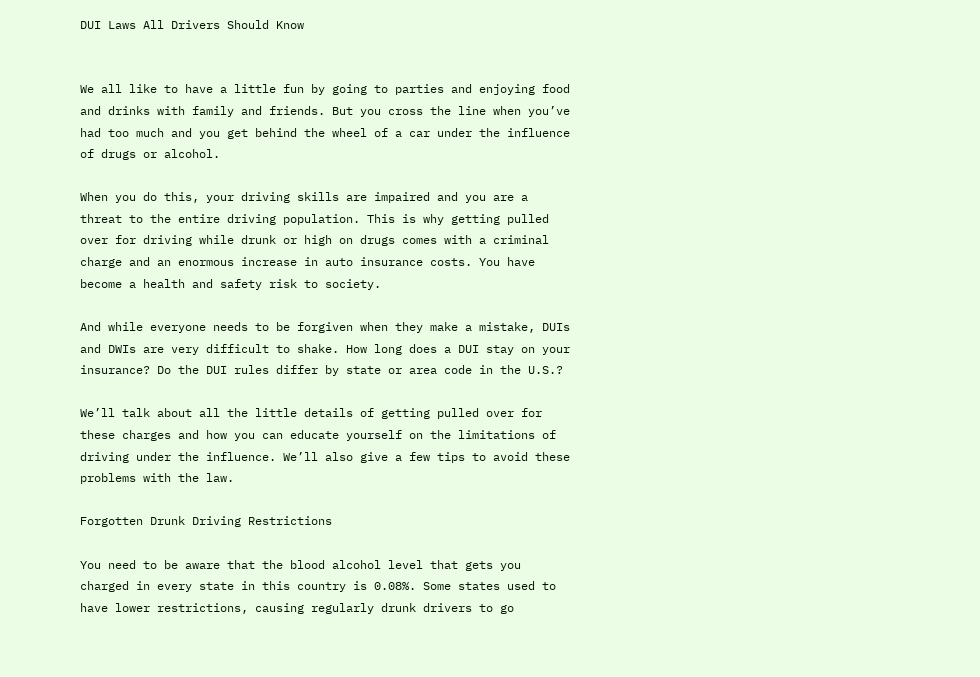DUI Laws All Drivers Should Know


We all like to have a little fun by going to parties and enjoying food and drinks with family and friends. But you cross the line when you’ve had too much and you get behind the wheel of a car under the influence of drugs or alcohol.

When you do this, your driving skills are impaired and you are a threat to the entire driving population. This is why getting pulled over for driving while drunk or high on drugs comes with a criminal charge and an enormous increase in auto insurance costs. You have become a health and safety risk to society.

And while everyone needs to be forgiven when they make a mistake, DUIs and DWIs are very difficult to shake. How long does a DUI stay on your insurance? Do the DUI rules differ by state or area code in the U.S.?

We’ll talk about all the little details of getting pulled over for these charges and how you can educate yourself on the limitations of driving under the influence. We’ll also give a few tips to avoid these problems with the law.

Forgotten Drunk Driving Restrictions

You need to be aware that the blood alcohol level that gets you charged in every state in this country is 0.08%. Some states used to have lower restrictions, causing regularly drunk drivers to go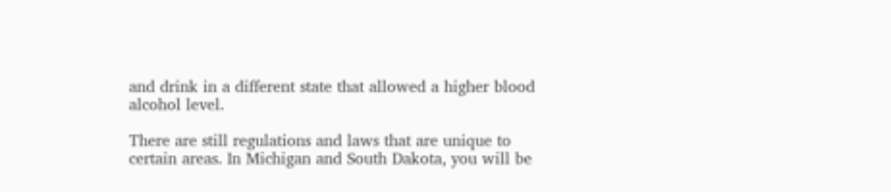and drink in a different state that allowed a higher blood alcohol level.

There are still regulations and laws that are unique to certain areas. In Michigan and South Dakota, you will be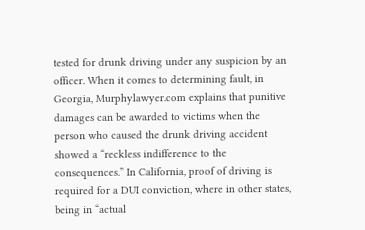tested for drunk driving under any suspicion by an officer. When it comes to determining fault, in Georgia, Murphylawyer.com explains that punitive damages can be awarded to victims when the person who caused the drunk driving accident showed a “reckless indifference to the consequences.” In California, proof of driving is required for a DUI conviction, where in other states, being in “actual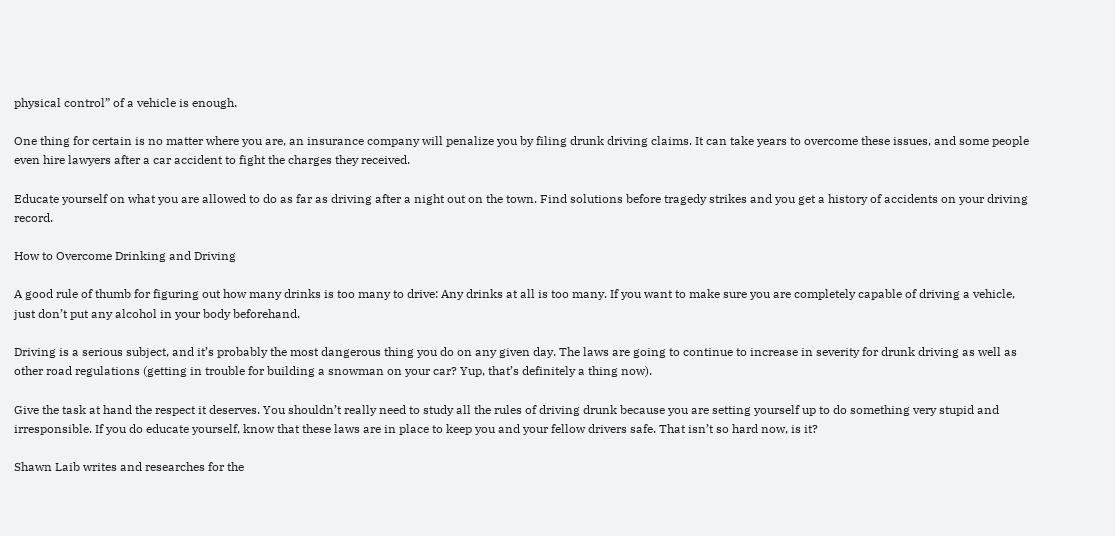physical control” of a vehicle is enough.

One thing for certain is no matter where you are, an insurance company will penalize you by filing drunk driving claims. It can take years to overcome these issues, and some people even hire lawyers after a car accident to fight the charges they received.

Educate yourself on what you are allowed to do as far as driving after a night out on the town. Find solutions before tragedy strikes and you get a history of accidents on your driving record.

How to Overcome Drinking and Driving

A good rule of thumb for figuring out how many drinks is too many to drive: Any drinks at all is too many. If you want to make sure you are completely capable of driving a vehicle, just don’t put any alcohol in your body beforehand.

Driving is a serious subject, and it’s probably the most dangerous thing you do on any given day. The laws are going to continue to increase in severity for drunk driving as well as other road regulations (getting in trouble for building a snowman on your car? Yup, that’s definitely a thing now).

Give the task at hand the respect it deserves. You shouldn’t really need to study all the rules of driving drunk because you are setting yourself up to do something very stupid and irresponsible. If you do educate yourself, know that these laws are in place to keep you and your fellow drivers safe. That isn’t so hard now, is it?

Shawn Laib writes and researches for the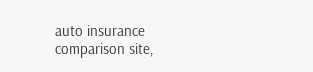auto insurance comparison site,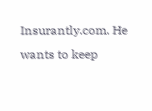Insurantly.com. He wants to keep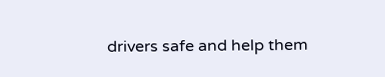drivers safe and help them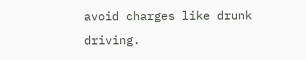avoid charges like drunk driving.